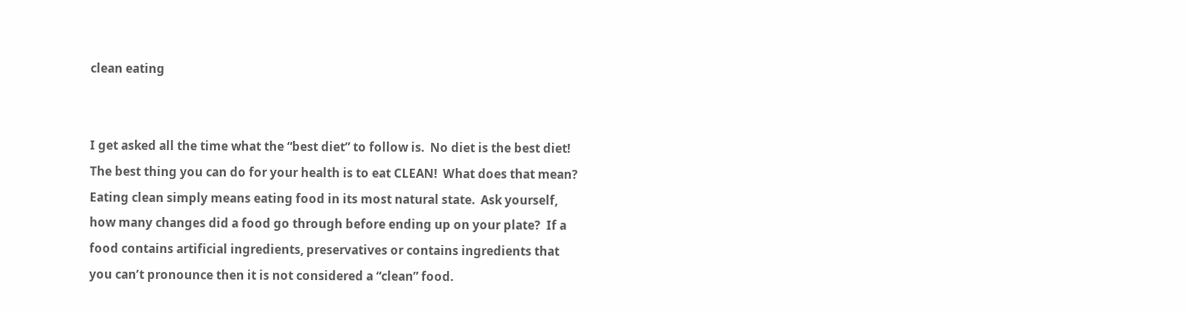clean eating


I get asked all the time what the “best diet” to follow is.  No diet is the best diet!  The best thing you can do for your health is to eat CLEAN!  What does that mean?  Eating clean simply means eating food in its most natural state.  Ask yourself, how many changes did a food go through before ending up on your plate?  If a food contains artificial ingredients, preservatives or contains ingredients that you can’t pronounce then it is not considered a “clean” food.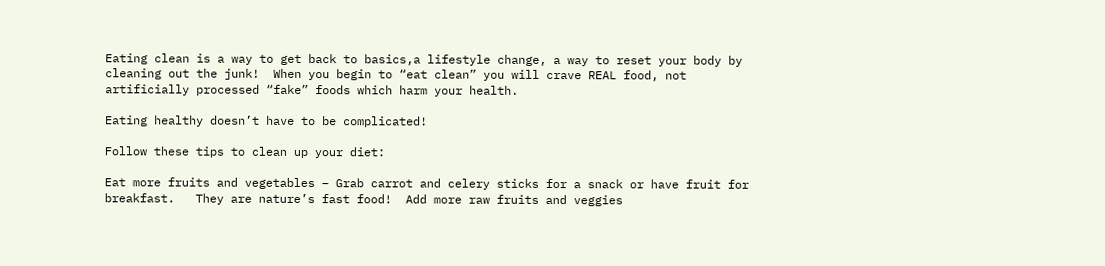Eating clean is a way to get back to basics,a lifestyle change, a way to reset your body by cleaning out the junk!  When you begin to “eat clean” you will crave REAL food, not artificially processed “fake” foods which harm your health.

Eating healthy doesn’t have to be complicated!

Follow these tips to clean up your diet:

Eat more fruits and vegetables – Grab carrot and celery sticks for a snack or have fruit for breakfast.   They are nature’s fast food!  Add more raw fruits and veggies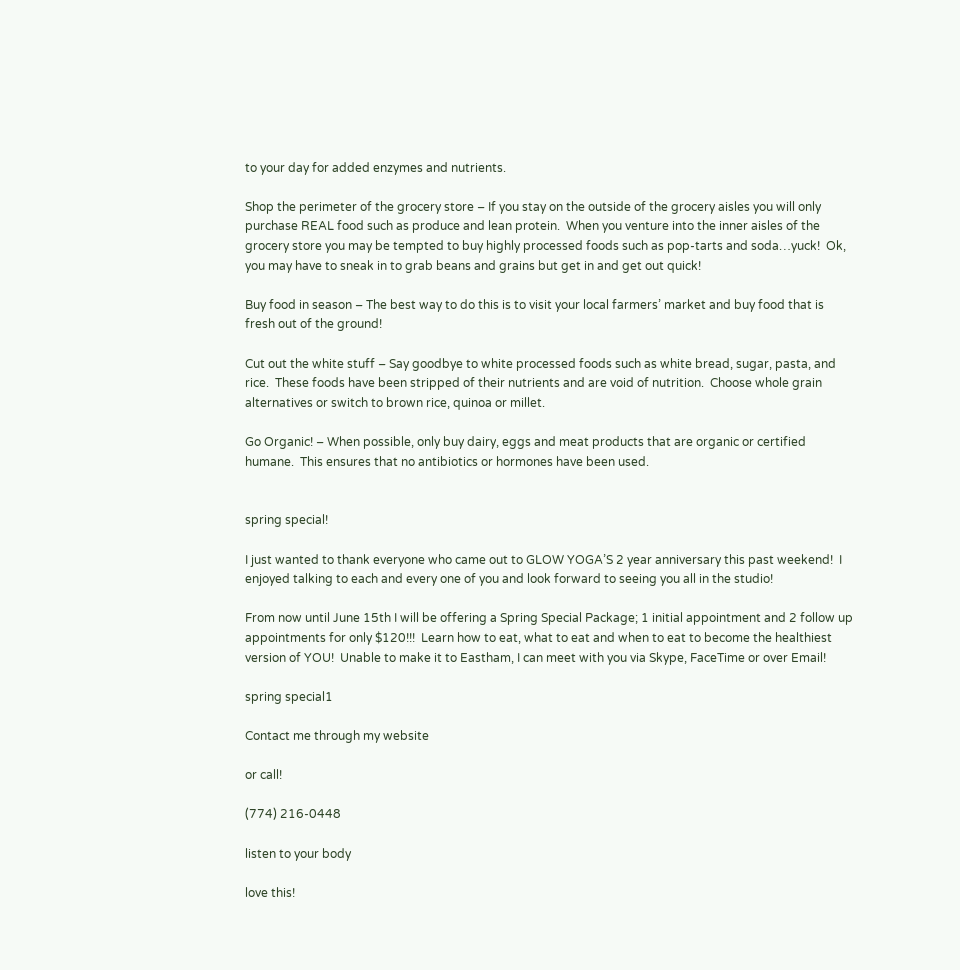to your day for added enzymes and nutrients.

Shop the perimeter of the grocery store – If you stay on the outside of the grocery aisles you will only purchase REAL food such as produce and lean protein.  When you venture into the inner aisles of the grocery store you may be tempted to buy highly processed foods such as pop-tarts and soda…yuck!  Ok, you may have to sneak in to grab beans and grains but get in and get out quick!

Buy food in season – The best way to do this is to visit your local farmers’ market and buy food that is fresh out of the ground!

Cut out the white stuff – Say goodbye to white processed foods such as white bread, sugar, pasta, and rice.  These foods have been stripped of their nutrients and are void of nutrition.  Choose whole grain alternatives or switch to brown rice, quinoa or millet.

Go Organic! – When possible, only buy dairy, eggs and meat products that are organic or certified humane.  This ensures that no antibiotics or hormones have been used.


spring special!

I just wanted to thank everyone who came out to GLOW YOGA’S 2 year anniversary this past weekend!  I enjoyed talking to each and every one of you and look forward to seeing you all in the studio!

From now until June 15th I will be offering a Spring Special Package; 1 initial appointment and 2 follow up appointments for only $120!!!  Learn how to eat, what to eat and when to eat to become the healthiest version of YOU!  Unable to make it to Eastham, I can meet with you via Skype, FaceTime or over Email!

spring special1

Contact me through my website

or call!

(774) 216-0448

listen to your body

love this!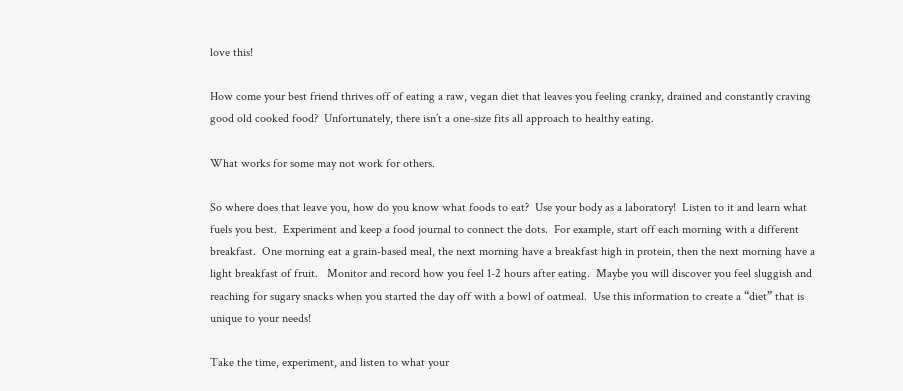love this!

How come your best friend thrives off of eating a raw, vegan diet that leaves you feeling cranky, drained and constantly craving good old cooked food?  Unfortunately, there isn’t a one-size fits all approach to healthy eating.

What works for some may not work for others.

So where does that leave you, how do you know what foods to eat?  Use your body as a laboratory!  Listen to it and learn what fuels you best.  Experiment and keep a food journal to connect the dots.  For example, start off each morning with a different breakfast.  One morning eat a grain-based meal, the next morning have a breakfast high in protein, then the next morning have a light breakfast of fruit.   Monitor and record how you feel 1-2 hours after eating.  Maybe you will discover you feel sluggish and reaching for sugary snacks when you started the day off with a bowl of oatmeal.  Use this information to create a “diet” that is unique to your needs!

Take the time, experiment, and listen to what your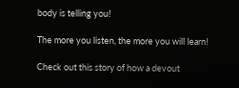body is telling you!

The more you listen, the more you will learn!

Check out this story of how a devout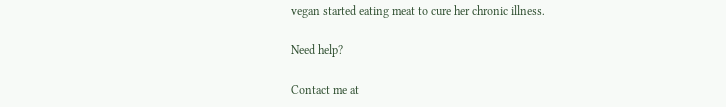vegan started eating meat to cure her chronic illness.

Need help?

Contact me at